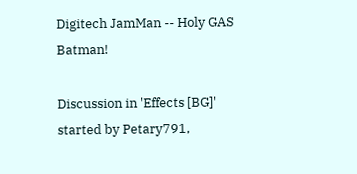Digitech JamMan -- Holy GAS Batman!

Discussion in 'Effects [BG]' started by Petary791,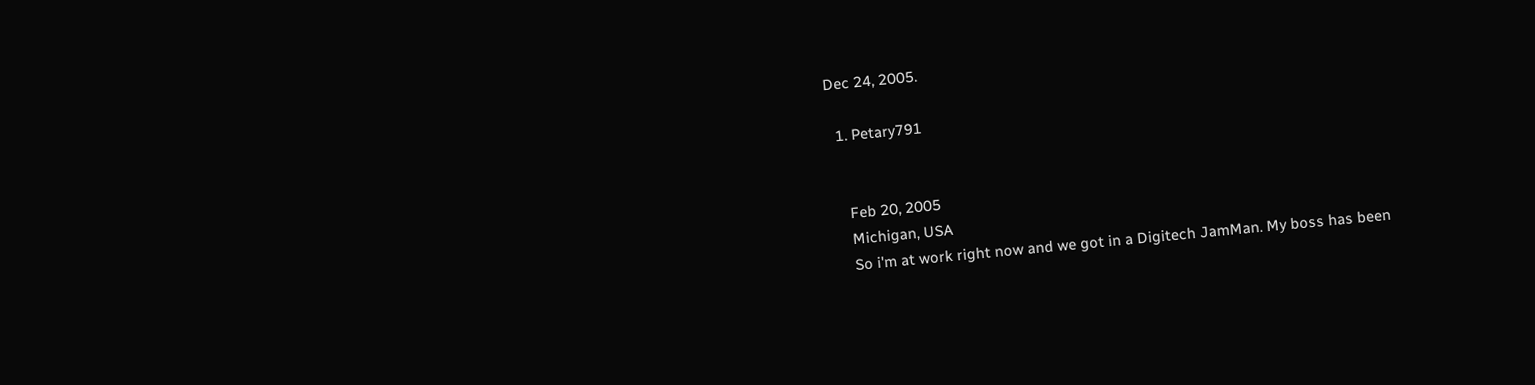Dec 24, 2005.

  1. Petary791


    Feb 20, 2005
    Michigan, USA
    So i'm at work right now and we got in a Digitech JamMan. My boss has been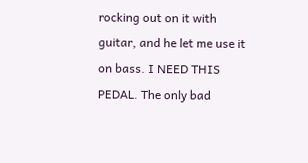rocking out on it with guitar, and he let me use it on bass. I NEED THIS PEDAL. The only bad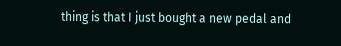thing is that I just bought a new pedal and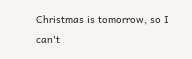Christmas is tomorrow, so I can't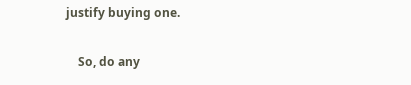justify buying one.

    So, do any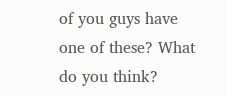of you guys have one of these? What do you think?